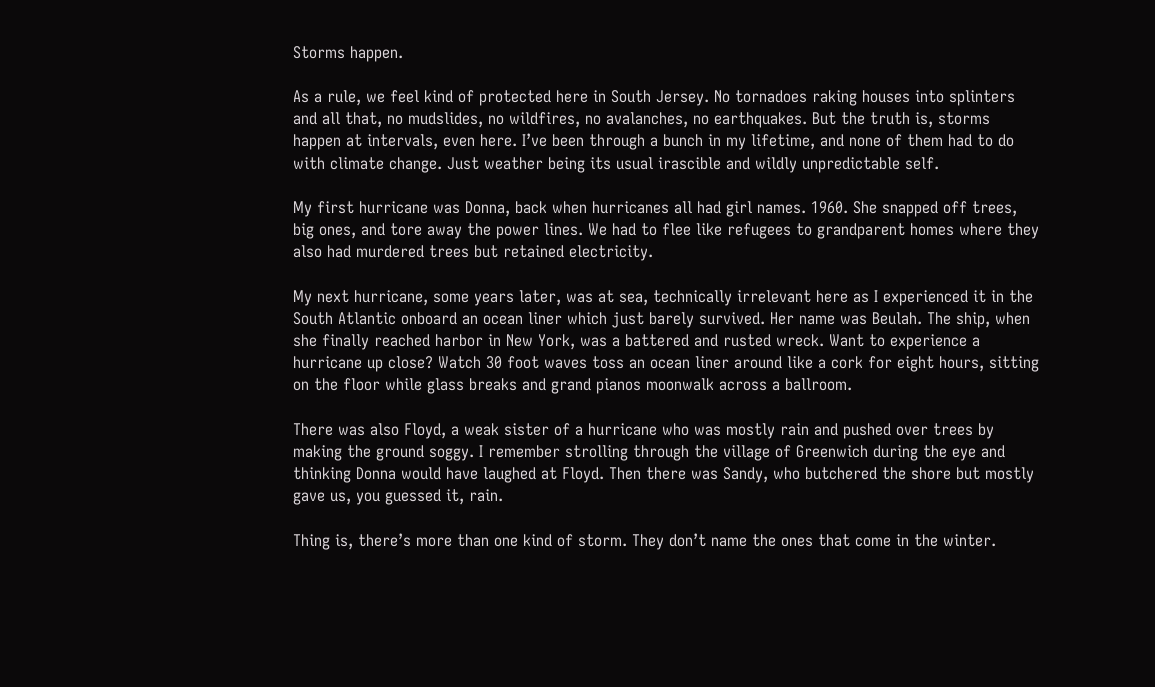Storms happen.

As a rule, we feel kind of protected here in South Jersey. No tornadoes raking houses into splinters and all that, no mudslides, no wildfires, no avalanches, no earthquakes. But the truth is, storms happen at intervals, even here. I’ve been through a bunch in my lifetime, and none of them had to do with climate change. Just weather being its usual irascible and wildly unpredictable self.

My first hurricane was Donna, back when hurricanes all had girl names. 1960. She snapped off trees, big ones, and tore away the power lines. We had to flee like refugees to grandparent homes where they also had murdered trees but retained electricity.

My next hurricane, some years later, was at sea, technically irrelevant here as I experienced it in the South Atlantic onboard an ocean liner which just barely survived. Her name was Beulah. The ship, when she finally reached harbor in New York, was a battered and rusted wreck. Want to experience a hurricane up close? Watch 30 foot waves toss an ocean liner around like a cork for eight hours, sitting on the floor while glass breaks and grand pianos moonwalk across a ballroom.

There was also Floyd, a weak sister of a hurricane who was mostly rain and pushed over trees by making the ground soggy. I remember strolling through the village of Greenwich during the eye and thinking Donna would have laughed at Floyd. Then there was Sandy, who butchered the shore but mostly gave us, you guessed it, rain.

Thing is, there’s more than one kind of storm. They don’t name the ones that come in the winter.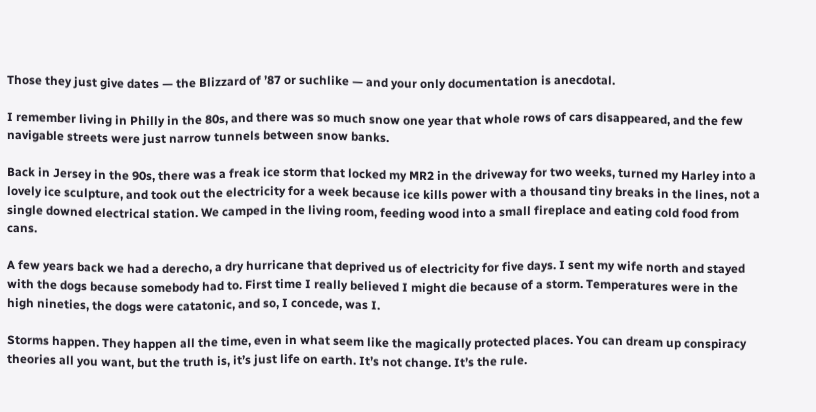Those they just give dates — the Blizzard of ’87 or suchlike — and your only documentation is anecdotal.

I remember living in Philly in the 80s, and there was so much snow one year that whole rows of cars disappeared, and the few navigable streets were just narrow tunnels between snow banks.

Back in Jersey in the 90s, there was a freak ice storm that locked my MR2 in the driveway for two weeks, turned my Harley into a lovely ice sculpture, and took out the electricity for a week because ice kills power with a thousand tiny breaks in the lines, not a single downed electrical station. We camped in the living room, feeding wood into a small fireplace and eating cold food from cans.

A few years back we had a derecho, a dry hurricane that deprived us of electricity for five days. I sent my wife north and stayed with the dogs because somebody had to. First time I really believed I might die because of a storm. Temperatures were in the high nineties, the dogs were catatonic, and so, I concede, was I.

Storms happen. They happen all the time, even in what seem like the magically protected places. You can dream up conspiracy theories all you want, but the truth is, it’s just life on earth. It’s not change. It’s the rule.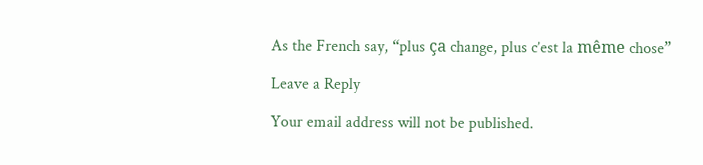As the French say, “plus ça change, plus c’est la même chose”

Leave a Reply

Your email address will not be published.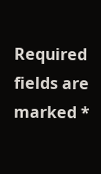Required fields are marked *